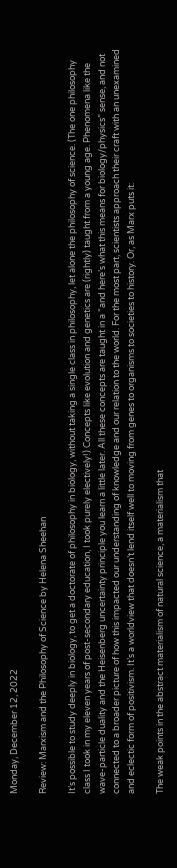Monday, December 12, 2022

Review: Marxism and the Philosophy of Science by Helena Sheehan

It’s possible to study deeply in biology, to get a doctorate of philosophy in biology, without taking a single class in philosophy, let alone the philosophy of science. (The one philosophy class I took in my eleven years of post-secondary education, I took purely electively!) Concepts like evolution and genetics are (rightly) taught from a young age. Phenomena like the wave-particle duality and the Heisenberg uncertainty principle you learn a little later. All these concepts are taught in a “and here’s what this means for biology/physics” sense, and not connected to a broader picture of how this impacted our understanding of knowledge and our relation to the world. For the most part, scientists approach their craft with an unexamined and eclectic form of positivism. It’s a worldview that doesn’t lend itself well to moving from genes to organisms to societies to history. Or, as Marx puts it:

The weak points in the abstract materialism of natural science, a materialism that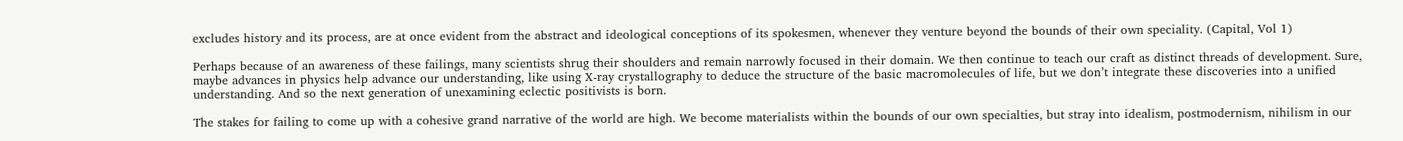excludes history and its process, are at once evident from the abstract and ideological conceptions of its spokesmen, whenever they venture beyond the bounds of their own speciality. (Capital, Vol 1)

Perhaps because of an awareness of these failings, many scientists shrug their shoulders and remain narrowly focused in their domain. We then continue to teach our craft as distinct threads of development. Sure, maybe advances in physics help advance our understanding, like using X-ray crystallography to deduce the structure of the basic macromolecules of life, but we don’t integrate these discoveries into a unified understanding. And so the next generation of unexamining eclectic positivists is born.

The stakes for failing to come up with a cohesive grand narrative of the world are high. We become materialists within the bounds of our own specialties, but stray into idealism, postmodernism, nihilism in our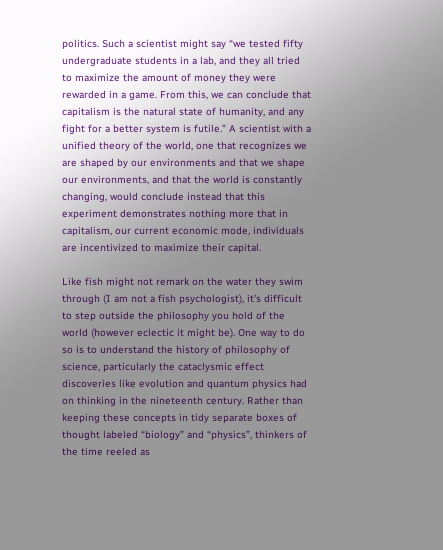politics. Such a scientist might say “we tested fifty undergraduate students in a lab, and they all tried to maximize the amount of money they were rewarded in a game. From this, we can conclude that capitalism is the natural state of humanity, and any fight for a better system is futile.” A scientist with a unified theory of the world, one that recognizes we are shaped by our environments and that we shape our environments, and that the world is constantly changing, would conclude instead that this experiment demonstrates nothing more that in capitalism, our current economic mode, individuals are incentivized to maximize their capital.

Like fish might not remark on the water they swim through (I am not a fish psychologist), it’s difficult to step outside the philosophy you hold of the world (however eclectic it might be). One way to do so is to understand the history of philosophy of science, particularly the cataclysmic effect discoveries like evolution and quantum physics had on thinking in the nineteenth century. Rather than keeping these concepts in tidy separate boxes of thought labeled “biology” and “physics”, thinkers of the time reeled as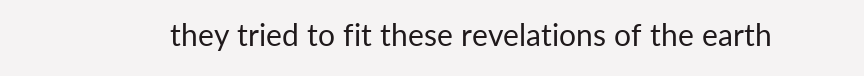they tried to fit these revelations of the earth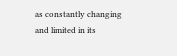as constantly changing and limited in its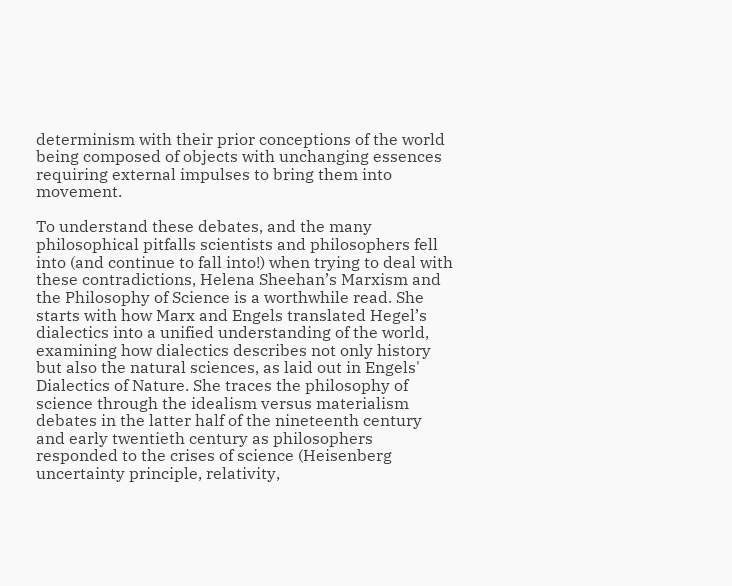determinism with their prior conceptions of the world being composed of objects with unchanging essences requiring external impulses to bring them into movement.

To understand these debates, and the many philosophical pitfalls scientists and philosophers fell into (and continue to fall into!) when trying to deal with these contradictions, Helena Sheehan’s Marxism and the Philosophy of Science is a worthwhile read. She starts with how Marx and Engels translated Hegel’s dialectics into a unified understanding of the world, examining how dialectics describes not only history but also the natural sciences, as laid out in Engels' Dialectics of Nature. She traces the philosophy of science through the idealism versus materialism debates in the latter half of the nineteenth century and early twentieth century as philosophers responded to the crises of science (Heisenberg uncertainty principle, relativity,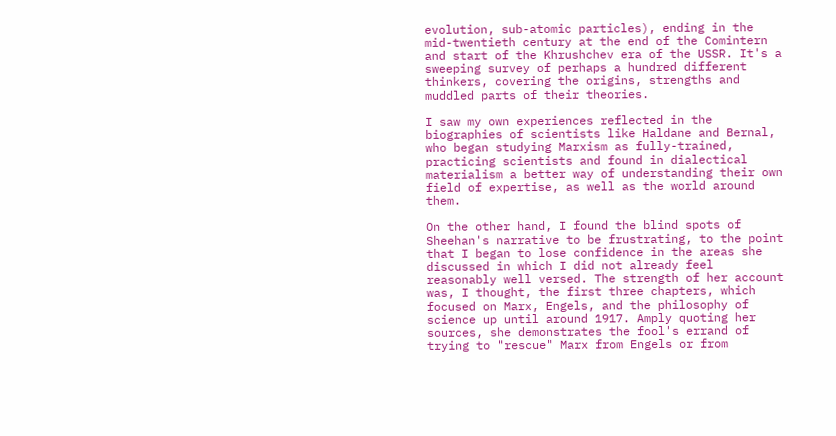evolution, sub-atomic particles), ending in the mid-twentieth century at the end of the Comintern and start of the Khrushchev era of the USSR. It's a sweeping survey of perhaps a hundred different thinkers, covering the origins, strengths and muddled parts of their theories.

I saw my own experiences reflected in the biographies of scientists like Haldane and Bernal, who began studying Marxism as fully-trained, practicing scientists and found in dialectical materialism a better way of understanding their own field of expertise, as well as the world around them.

On the other hand, I found the blind spots of Sheehan's narrative to be frustrating, to the point that I began to lose confidence in the areas she discussed in which I did not already feel reasonably well versed. The strength of her account was, I thought, the first three chapters, which focused on Marx, Engels, and the philosophy of science up until around 1917. Amply quoting her sources, she demonstrates the fool's errand of trying to "rescue" Marx from Engels or from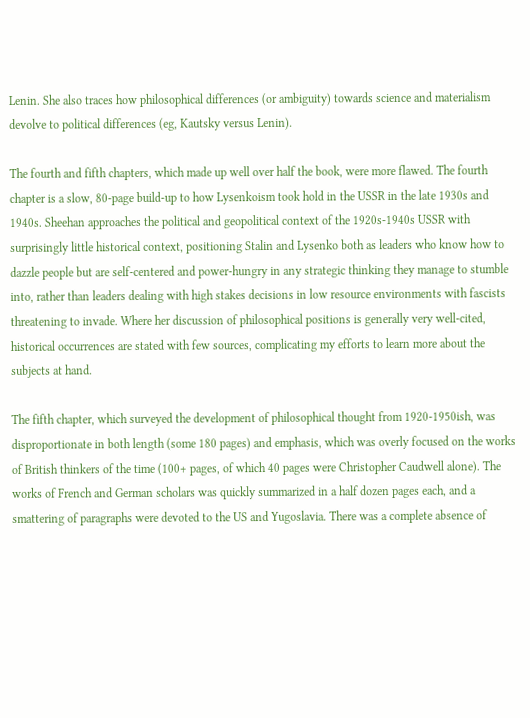Lenin. She also traces how philosophical differences (or ambiguity) towards science and materialism devolve to political differences (eg, Kautsky versus Lenin).

The fourth and fifth chapters, which made up well over half the book, were more flawed. The fourth chapter is a slow, 80-page build-up to how Lysenkoism took hold in the USSR in the late 1930s and 1940s. Sheehan approaches the political and geopolitical context of the 1920s-1940s USSR with surprisingly little historical context, positioning Stalin and Lysenko both as leaders who know how to dazzle people but are self-centered and power-hungry in any strategic thinking they manage to stumble into, rather than leaders dealing with high stakes decisions in low resource environments with fascists threatening to invade. Where her discussion of philosophical positions is generally very well-cited, historical occurrences are stated with few sources, complicating my efforts to learn more about the subjects at hand.

The fifth chapter, which surveyed the development of philosophical thought from 1920-1950ish, was disproportionate in both length (some 180 pages) and emphasis, which was overly focused on the works of British thinkers of the time (100+ pages, of which 40 pages were Christopher Caudwell alone). The works of French and German scholars was quickly summarized in a half dozen pages each, and a smattering of paragraphs were devoted to the US and Yugoslavia. There was a complete absence of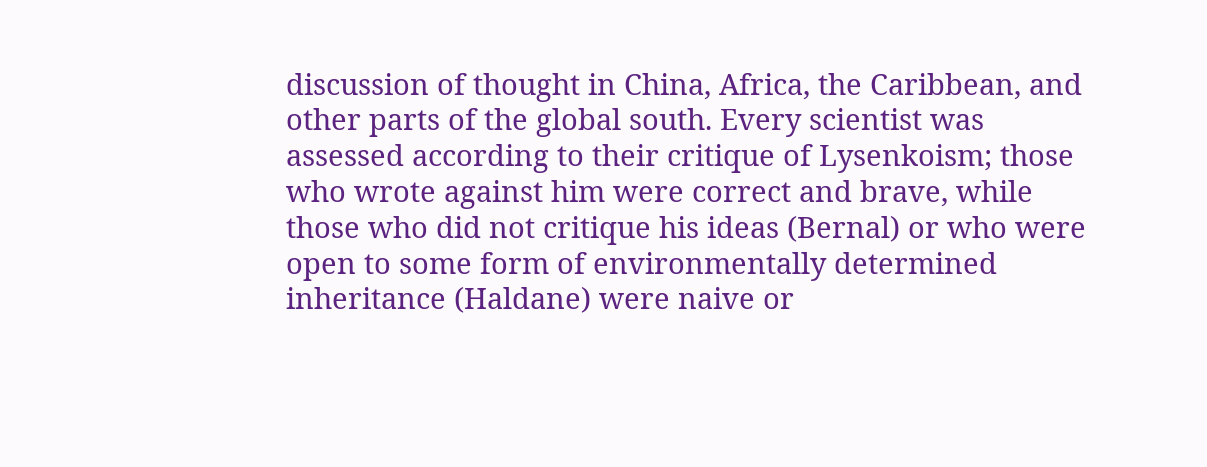discussion of thought in China, Africa, the Caribbean, and other parts of the global south. Every scientist was assessed according to their critique of Lysenkoism; those who wrote against him were correct and brave, while those who did not critique his ideas (Bernal) or who were open to some form of environmentally determined inheritance (Haldane) were naive or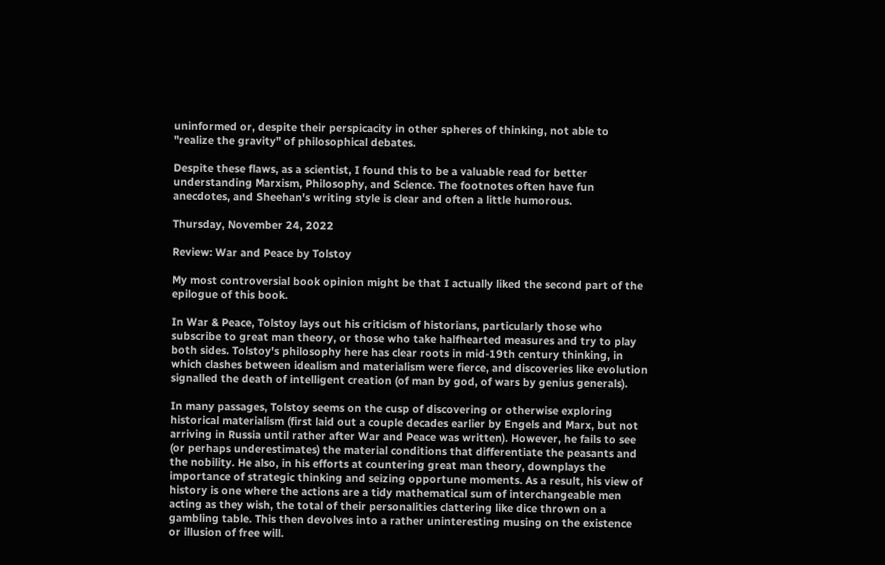uninformed or, despite their perspicacity in other spheres of thinking, not able to "realize the gravity" of philosophical debates.

Despite these flaws, as a scientist, I found this to be a valuable read for better understanding Marxism, Philosophy, and Science. The footnotes often have fun anecdotes, and Sheehan's writing style is clear and often a little humorous.

Thursday, November 24, 2022

Review: War and Peace by Tolstoy

My most controversial book opinion might be that I actually liked the second part of the epilogue of this book.

In War & Peace, Tolstoy lays out his criticism of historians, particularly those who subscribe to great man theory, or those who take halfhearted measures and try to play both sides. Tolstoy's philosophy here has clear roots in mid-19th century thinking, in which clashes between idealism and materialism were fierce, and discoveries like evolution signalled the death of intelligent creation (of man by god, of wars by genius generals).

In many passages, Tolstoy seems on the cusp of discovering or otherwise exploring historical materialism (first laid out a couple decades earlier by Engels and Marx, but not arriving in Russia until rather after War and Peace was written). However, he fails to see (or perhaps underestimates) the material conditions that differentiate the peasants and the nobility. He also, in his efforts at countering great man theory, downplays the importance of strategic thinking and seizing opportune moments. As a result, his view of history is one where the actions are a tidy mathematical sum of interchangeable men acting as they wish, the total of their personalities clattering like dice thrown on a gambling table. This then devolves into a rather uninteresting musing on the existence or illusion of free will.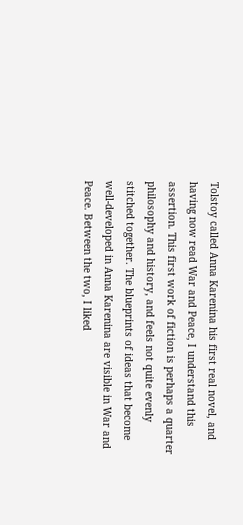Tolstoy called Anna Karenina his first real novel, and having now read War and Peace, I understand this assertion. This first work of fiction is perhaps a quarter philosophy and history, and feels not quite evenly stitched together. The blueprints of ideas that become well-developed in Anna Karenina are visible in War and Peace. Between the two, I liked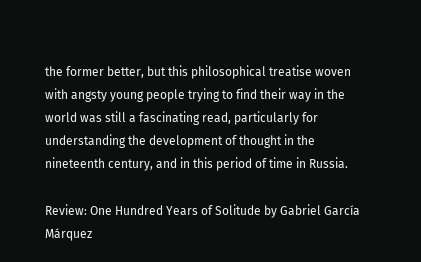the former better, but this philosophical treatise woven with angsty young people trying to find their way in the world was still a fascinating read, particularly for understanding the development of thought in the nineteenth century, and in this period of time in Russia.

Review: One Hundred Years of Solitude by Gabriel García Márquez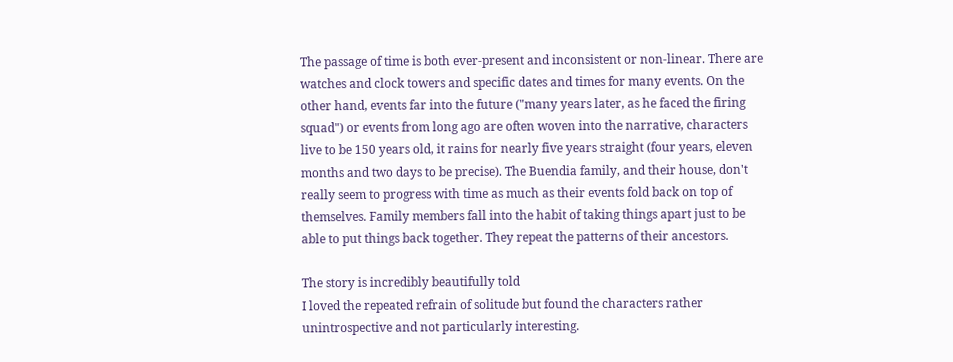The passage of time is both ever-present and inconsistent or non-linear. There are watches and clock towers and specific dates and times for many events. On the other hand, events far into the future ("many years later, as he faced the firing squad") or events from long ago are often woven into the narrative, characters live to be 150 years old, it rains for nearly five years straight (four years, eleven months and two days to be precise). The Buendia family, and their house, don't really seem to progress with time as much as their events fold back on top of themselves. Family members fall into the habit of taking things apart just to be able to put things back together. They repeat the patterns of their ancestors.

The story is incredibly beautifully told
I loved the repeated refrain of solitude but found the characters rather unintrospective and not particularly interesting.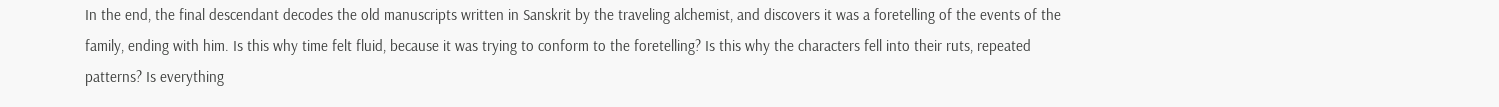In the end, the final descendant decodes the old manuscripts written in Sanskrit by the traveling alchemist, and discovers it was a foretelling of the events of the family, ending with him. Is this why time felt fluid, because it was trying to conform to the foretelling? Is this why the characters fell into their ruts, repeated patterns? Is everything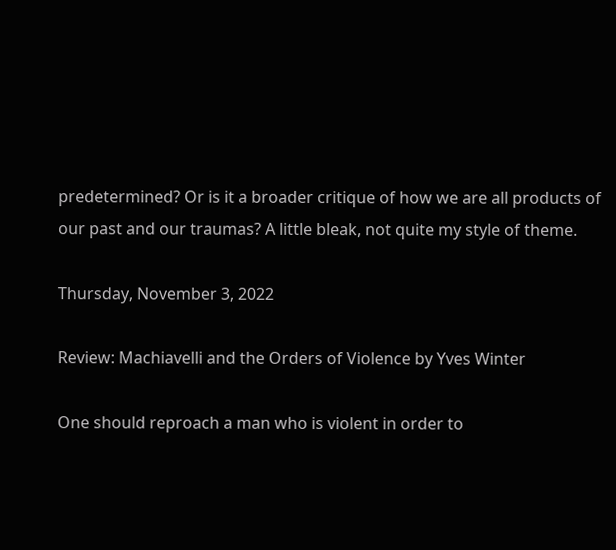predetermined? Or is it a broader critique of how we are all products of our past and our traumas? A little bleak, not quite my style of theme.

Thursday, November 3, 2022

Review: Machiavelli and the Orders of Violence by Yves Winter

One should reproach a man who is violent in order to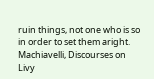ruin things, not one who is so in order to set them aright.
Machiavelli, Discourses on Livy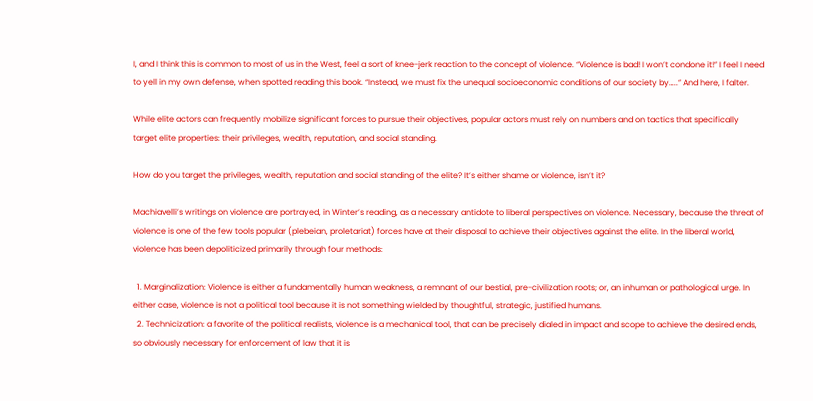I, and I think this is common to most of us in the West, feel a sort of knee-jerk reaction to the concept of violence. “Violence is bad! I won’t condone it!” I feel I need to yell in my own defense, when spotted reading this book. “Instead, we must fix the unequal socioeconomic conditions of our society by…..” And here, I falter.

While elite actors can frequently mobilize significant forces to pursue their objectives, popular actors must rely on numbers and on tactics that specifically target elite properties: their privileges, wealth, reputation, and social standing.

How do you target the privileges, wealth, reputation and social standing of the elite? It’s either shame or violence, isn’t it?

Machiavelli’s writings on violence are portrayed, in Winter’s reading, as a necessary antidote to liberal perspectives on violence. Necessary, because the threat of violence is one of the few tools popular (plebeian, proletariat) forces have at their disposal to achieve their objectives against the elite. In the liberal world, violence has been depoliticized primarily through four methods:

  1. Marginalization: Violence is either a fundamentally human weakness, a remnant of our bestial, pre-civilization roots; or, an inhuman or pathological urge. In either case, violence is not a political tool because it is not something wielded by thoughtful, strategic, justified humans.
  2. Technicization: a favorite of the political realists, violence is a mechanical tool, that can be precisely dialed in impact and scope to achieve the desired ends, so obviously necessary for enforcement of law that it is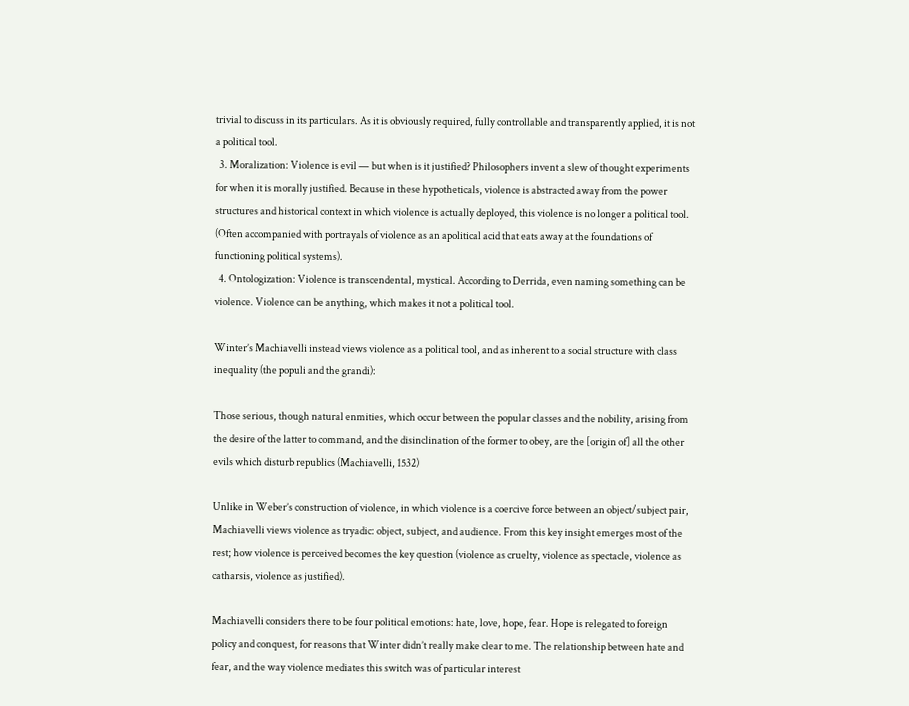trivial to discuss in its particulars. As it is obviously required, fully controllable and transparently applied, it is not a political tool.
  3. Moralization: Violence is evil — but when is it justified? Philosophers invent a slew of thought experiments for when it is morally justified. Because in these hypotheticals, violence is abstracted away from the power structures and historical context in which violence is actually deployed, this violence is no longer a political tool. (Often accompanied with portrayals of violence as an apolitical acid that eats away at the foundations of functioning political systems).
  4. Ontologization: Violence is transcendental, mystical. According to Derrida, even naming something can be violence. Violence can be anything, which makes it not a political tool.

Winter’s Machiavelli instead views violence as a political tool, and as inherent to a social structure with class inequality (the populi and the grandi):

Those serious, though natural enmities, which occur between the popular classes and the nobility, arising from the desire of the latter to command, and the disinclination of the former to obey, are the [origin of] all the other evils which disturb republics (Machiavelli, 1532)

Unlike in Weber’s construction of violence, in which violence is a coercive force between an object/subject pair, Machiavelli views violence as tryadic: object, subject, and audience. From this key insight emerges most of the rest; how violence is perceived becomes the key question (violence as cruelty, violence as spectacle, violence as catharsis, violence as justified).

Machiavelli considers there to be four political emotions: hate, love, hope, fear. Hope is relegated to foreign policy and conquest, for reasons that Winter didn’t really make clear to me. The relationship between hate and fear, and the way violence mediates this switch was of particular interest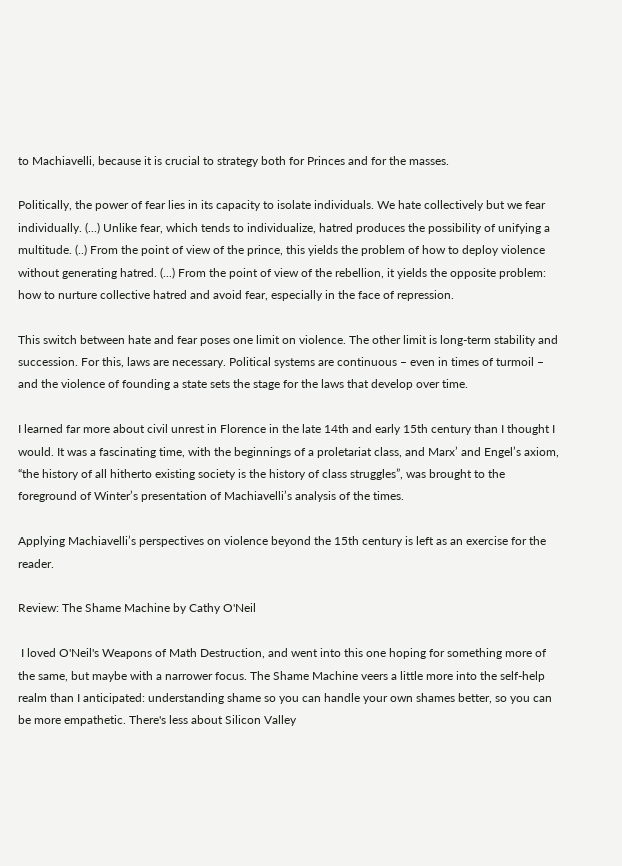to Machiavelli, because it is crucial to strategy both for Princes and for the masses.

Politically, the power of fear lies in its capacity to isolate individuals. We hate collectively but we fear individually. (...) Unlike fear, which tends to individualize, hatred produces the possibility of unifying a multitude. (..) From the point of view of the prince, this yields the problem of how to deploy violence without generating hatred. (...) From the point of view of the rebellion, it yields the opposite problem: how to nurture collective hatred and avoid fear, especially in the face of repression.

This switch between hate and fear poses one limit on violence. The other limit is long-term stability and succession. For this, laws are necessary. Political systems are continuous – even in times of turmoil – and the violence of founding a state sets the stage for the laws that develop over time.

I learned far more about civil unrest in Florence in the late 14th and early 15th century than I thought I would. It was a fascinating time, with the beginnings of a proletariat class, and Marx’ and Engel’s axiom, “the history of all hitherto existing society is the history of class struggles”, was brought to the foreground of Winter’s presentation of Machiavelli’s analysis of the times.

Applying Machiavelli’s perspectives on violence beyond the 15th century is left as an exercise for the reader.

Review: The Shame Machine by Cathy O'Neil

 I loved O'Neil's Weapons of Math Destruction, and went into this one hoping for something more of the same, but maybe with a narrower focus. The Shame Machine veers a little more into the self-help realm than I anticipated: understanding shame so you can handle your own shames better, so you can be more empathetic. There's less about Silicon Valley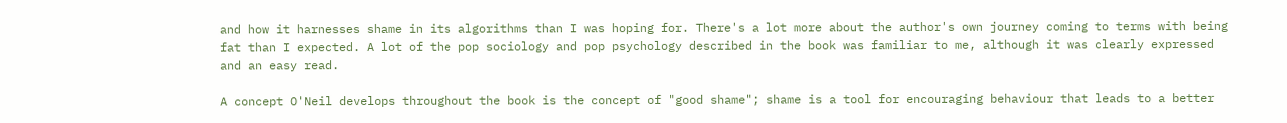and how it harnesses shame in its algorithms than I was hoping for. There's a lot more about the author's own journey coming to terms with being fat than I expected. A lot of the pop sociology and pop psychology described in the book was familiar to me, although it was clearly expressed and an easy read.

A concept O'Neil develops throughout the book is the concept of "good shame"; shame is a tool for encouraging behaviour that leads to a better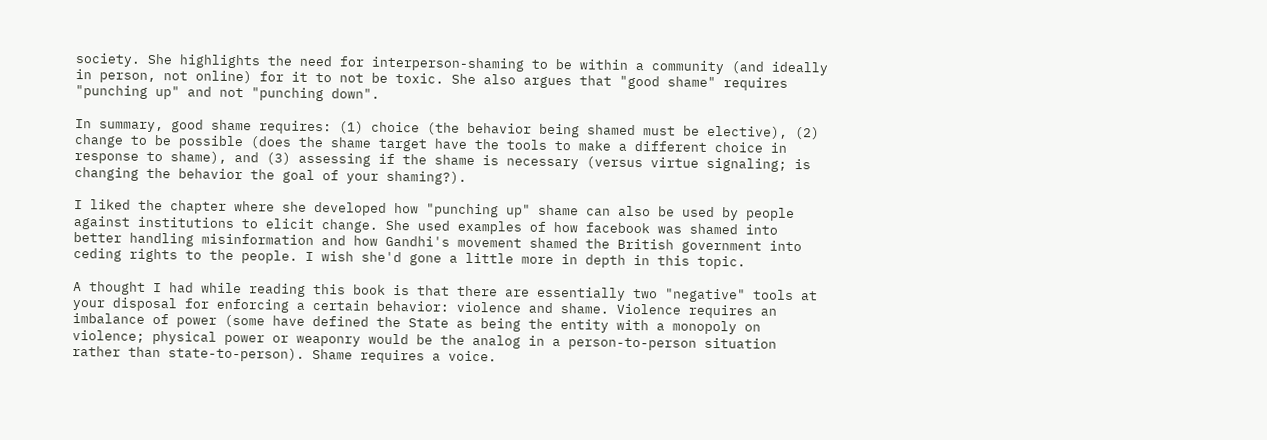society. She highlights the need for interperson-shaming to be within a community (and ideally in person, not online) for it to not be toxic. She also argues that "good shame" requires "punching up" and not "punching down".

In summary, good shame requires: (1) choice (the behavior being shamed must be elective), (2) change to be possible (does the shame target have the tools to make a different choice in response to shame), and (3) assessing if the shame is necessary (versus virtue signaling; is changing the behavior the goal of your shaming?).

I liked the chapter where she developed how "punching up" shame can also be used by people against institutions to elicit change. She used examples of how facebook was shamed into better handling misinformation and how Gandhi's movement shamed the British government into ceding rights to the people. I wish she'd gone a little more in depth in this topic.

A thought I had while reading this book is that there are essentially two "negative" tools at your disposal for enforcing a certain behavior: violence and shame. Violence requires an imbalance of power (some have defined the State as being the entity with a monopoly on violence; physical power or weaponry would be the analog in a person-to-person situation rather than state-to-person). Shame requires a voice.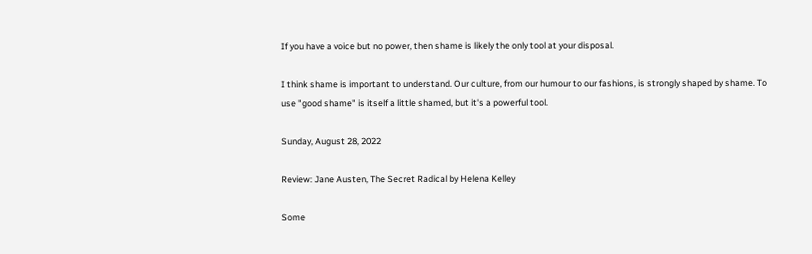If you have a voice but no power, then shame is likely the only tool at your disposal.

I think shame is important to understand. Our culture, from our humour to our fashions, is strongly shaped by shame. To use "good shame" is itself a little shamed, but it's a powerful tool.

Sunday, August 28, 2022

Review: Jane Austen, The Secret Radical by Helena Kelley

Some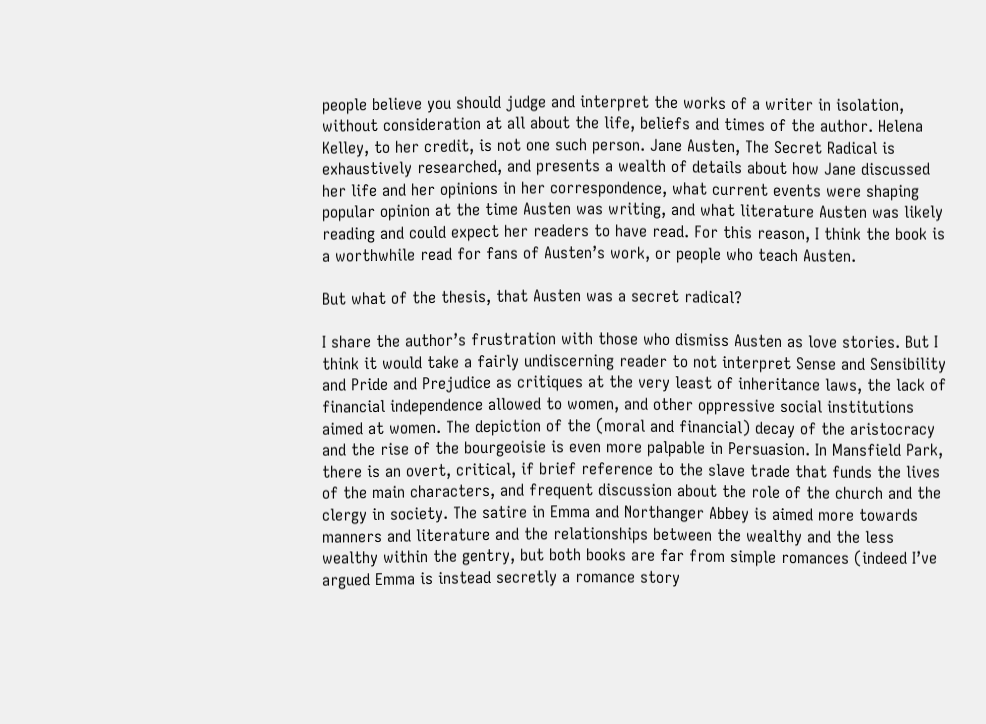people believe you should judge and interpret the works of a writer in isolation, without consideration at all about the life, beliefs and times of the author. Helena Kelley, to her credit, is not one such person. Jane Austen, The Secret Radical is exhaustively researched, and presents a wealth of details about how Jane discussed her life and her opinions in her correspondence, what current events were shaping popular opinion at the time Austen was writing, and what literature Austen was likely reading and could expect her readers to have read. For this reason, I think the book is a worthwhile read for fans of Austen’s work, or people who teach Austen.

But what of the thesis, that Austen was a secret radical?

I share the author’s frustration with those who dismiss Austen as love stories. But I think it would take a fairly undiscerning reader to not interpret Sense and Sensibility and Pride and Prejudice as critiques at the very least of inheritance laws, the lack of financial independence allowed to women, and other oppressive social institutions aimed at women. The depiction of the (moral and financial) decay of the aristocracy and the rise of the bourgeoisie is even more palpable in Persuasion. In Mansfield Park, there is an overt, critical, if brief reference to the slave trade that funds the lives of the main characters, and frequent discussion about the role of the church and the clergy in society. The satire in Emma and Northanger Abbey is aimed more towards manners and literature and the relationships between the wealthy and the less wealthy within the gentry, but both books are far from simple romances (indeed I’ve argued Emma is instead secretly a romance story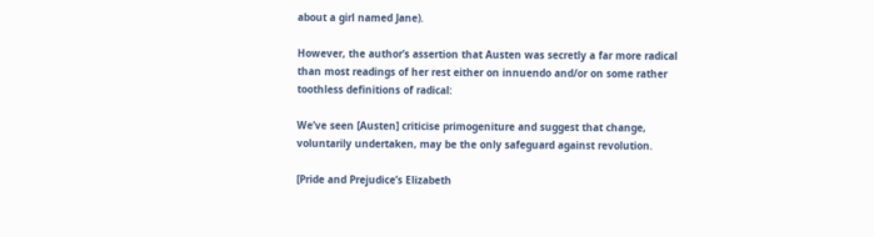about a girl named Jane).

However, the author’s assertion that Austen was secretly a far more radical than most readings of her rest either on innuendo and/or on some rather toothless definitions of radical:

We’ve seen [Austen] criticise primogeniture and suggest that change, voluntarily undertaken, may be the only safeguard against revolution.

[Pride and Prejudice’s Elizabeth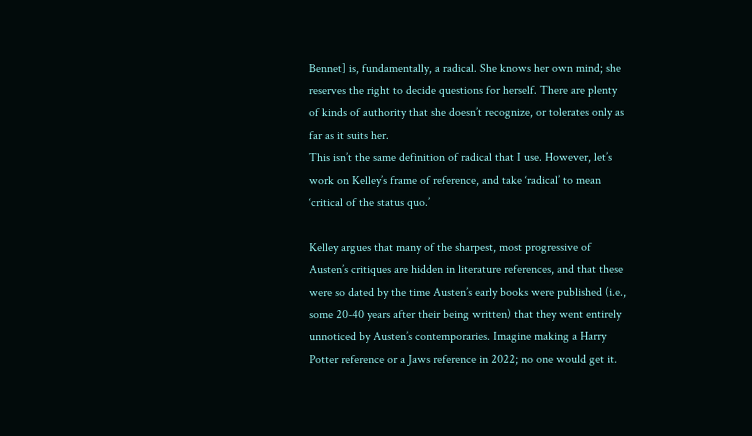Bennet] is, fundamentally, a radical. She knows her own mind; she reserves the right to decide questions for herself. There are plenty of kinds of authority that she doesn’t recognize, or tolerates only as far as it suits her.
This isn’t the same definition of radical that I use. However, let’s work on Kelley’s frame of reference, and take ‘radical’ to mean ‘critical of the status quo.’

Kelley argues that many of the sharpest, most progressive of Austen’s critiques are hidden in literature references, and that these were so dated by the time Austen’s early books were published (i.e., some 20-40 years after their being written) that they went entirely unnoticed by Austen’s contemporaries. Imagine making a Harry Potter reference or a Jaws reference in 2022; no one would get it.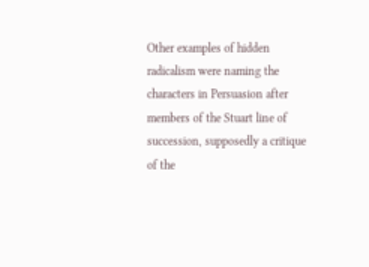Other examples of hidden radicalism were naming the characters in Persuasion after members of the Stuart line of succession, supposedly a critique of the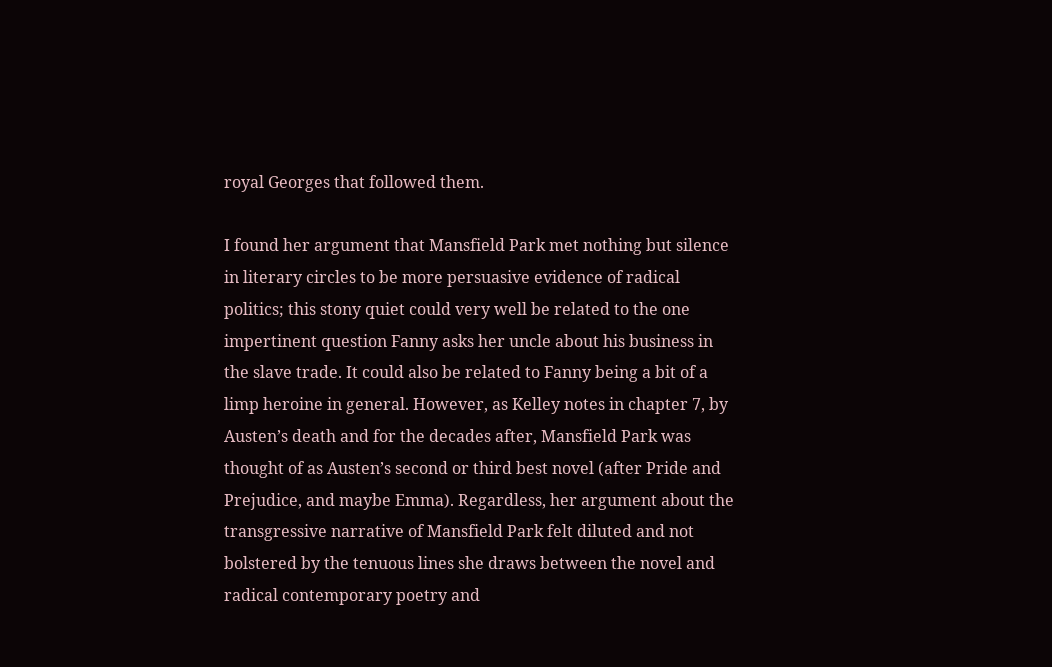royal Georges that followed them.

I found her argument that Mansfield Park met nothing but silence in literary circles to be more persuasive evidence of radical politics; this stony quiet could very well be related to the one impertinent question Fanny asks her uncle about his business in the slave trade. It could also be related to Fanny being a bit of a limp heroine in general. However, as Kelley notes in chapter 7, by Austen’s death and for the decades after, Mansfield Park was thought of as Austen’s second or third best novel (after Pride and Prejudice, and maybe Emma). Regardless, her argument about the transgressive narrative of Mansfield Park felt diluted and not bolstered by the tenuous lines she draws between the novel and radical contemporary poetry and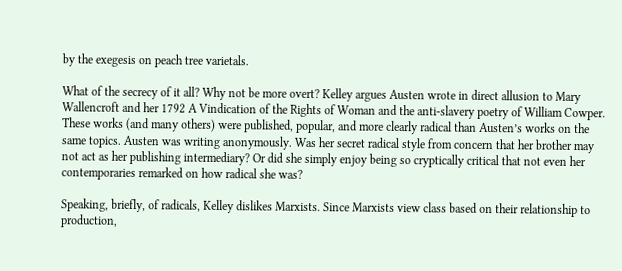by the exegesis on peach tree varietals.

What of the secrecy of it all? Why not be more overt? Kelley argues Austen wrote in direct allusion to Mary Wallencroft and her 1792 A Vindication of the Rights of Woman and the anti-slavery poetry of William Cowper. These works (and many others) were published, popular, and more clearly radical than Austen’s works on the same topics. Austen was writing anonymously. Was her secret radical style from concern that her brother may not act as her publishing intermediary? Or did she simply enjoy being so cryptically critical that not even her contemporaries remarked on how radical she was?

Speaking, briefly, of radicals, Kelley dislikes Marxists. Since Marxists view class based on their relationship to production,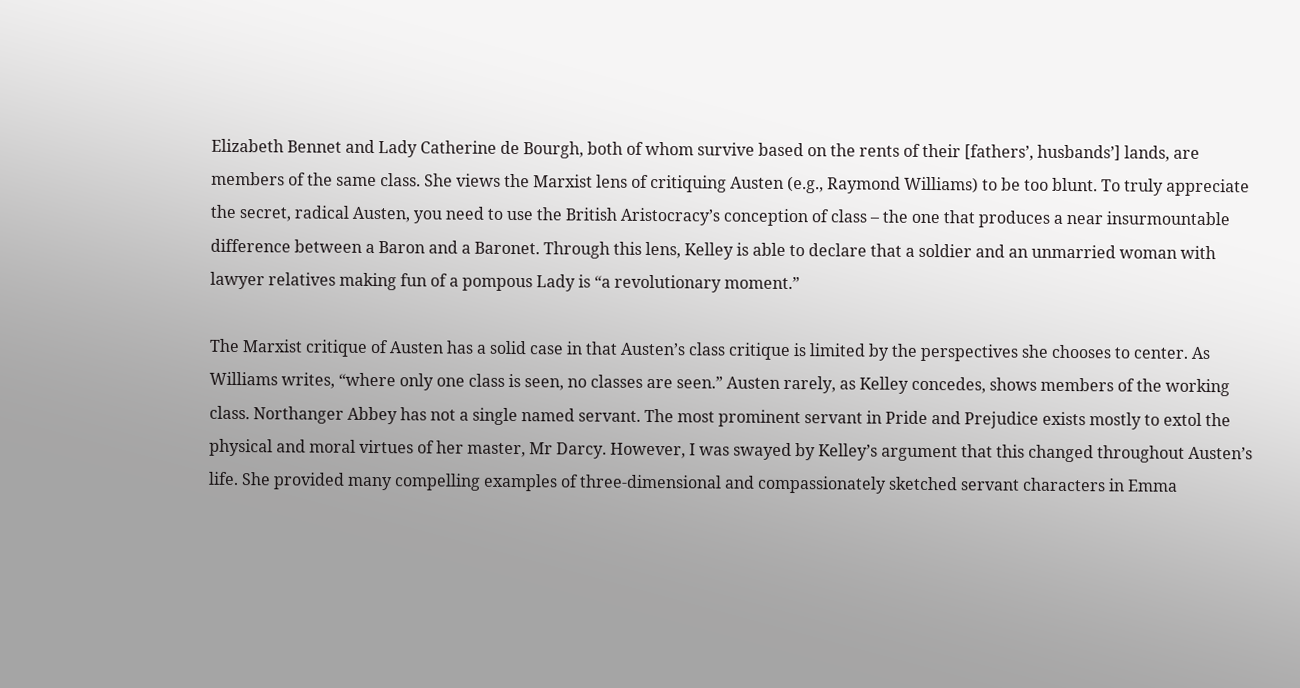Elizabeth Bennet and Lady Catherine de Bourgh, both of whom survive based on the rents of their [fathers’, husbands’] lands, are members of the same class. She views the Marxist lens of critiquing Austen (e.g., Raymond Williams) to be too blunt. To truly appreciate the secret, radical Austen, you need to use the British Aristocracy’s conception of class – the one that produces a near insurmountable difference between a Baron and a Baronet. Through this lens, Kelley is able to declare that a soldier and an unmarried woman with lawyer relatives making fun of a pompous Lady is “a revolutionary moment.”

The Marxist critique of Austen has a solid case in that Austen’s class critique is limited by the perspectives she chooses to center. As Williams writes, “where only one class is seen, no classes are seen.” Austen rarely, as Kelley concedes, shows members of the working class. Northanger Abbey has not a single named servant. The most prominent servant in Pride and Prejudice exists mostly to extol the physical and moral virtues of her master, Mr Darcy. However, I was swayed by Kelley’s argument that this changed throughout Austen’s life. She provided many compelling examples of three-dimensional and compassionately sketched servant characters in Emma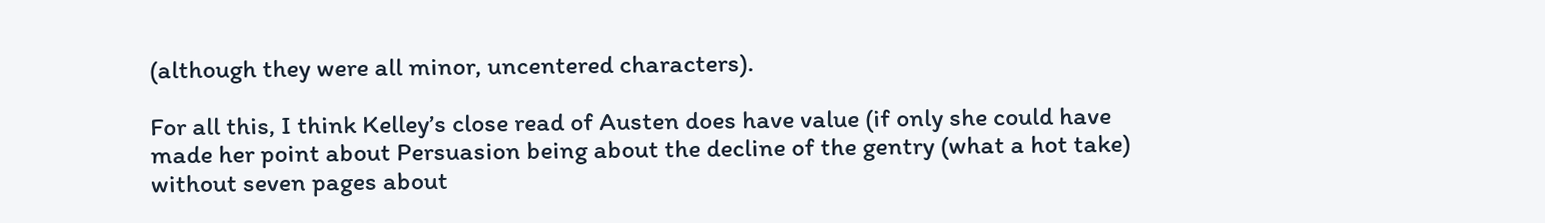(although they were all minor, uncentered characters).

For all this, I think Kelley’s close read of Austen does have value (if only she could have made her point about Persuasion being about the decline of the gentry (what a hot take) without seven pages about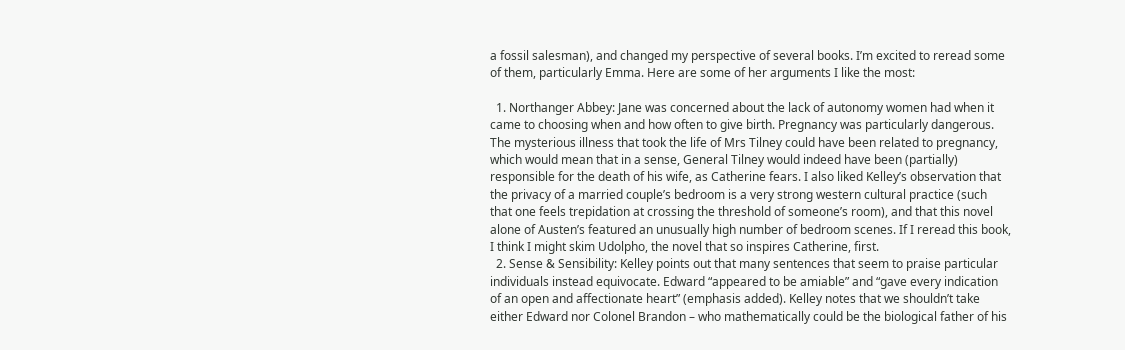a fossil salesman), and changed my perspective of several books. I’m excited to reread some of them, particularly Emma. Here are some of her arguments I like the most:

  1. Northanger Abbey: Jane was concerned about the lack of autonomy women had when it came to choosing when and how often to give birth. Pregnancy was particularly dangerous. The mysterious illness that took the life of Mrs Tilney could have been related to pregnancy, which would mean that in a sense, General Tilney would indeed have been (partially) responsible for the death of his wife, as Catherine fears. I also liked Kelley’s observation that the privacy of a married couple’s bedroom is a very strong western cultural practice (such that one feels trepidation at crossing the threshold of someone’s room), and that this novel alone of Austen’s featured an unusually high number of bedroom scenes. If I reread this book, I think I might skim Udolpho, the novel that so inspires Catherine, first.
  2. Sense & Sensibility: Kelley points out that many sentences that seem to praise particular individuals instead equivocate. Edward “appeared to be amiable” and “gave every indication of an open and affectionate heart” (emphasis added). Kelley notes that we shouldn’t take either Edward nor Colonel Brandon – who mathematically could be the biological father of his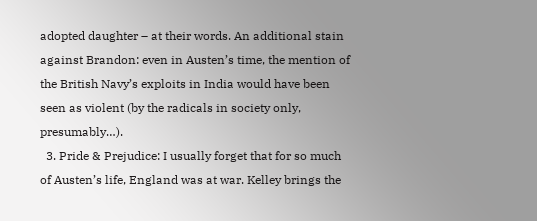adopted daughter – at their words. An additional stain against Brandon: even in Austen’s time, the mention of the British Navy’s exploits in India would have been seen as violent (by the radicals in society only, presumably…).
  3. Pride & Prejudice: I usually forget that for so much of Austen’s life, England was at war. Kelley brings the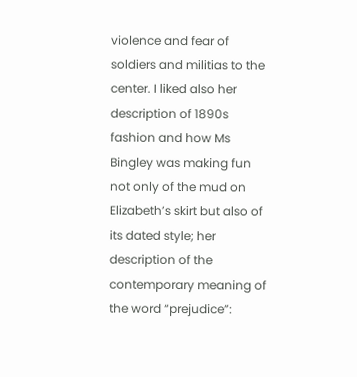violence and fear of soldiers and militias to the center. I liked also her description of 1890s fashion and how Ms Bingley was making fun not only of the mud on Elizabeth’s skirt but also of its dated style; her description of the contemporary meaning of the word “prejudice”: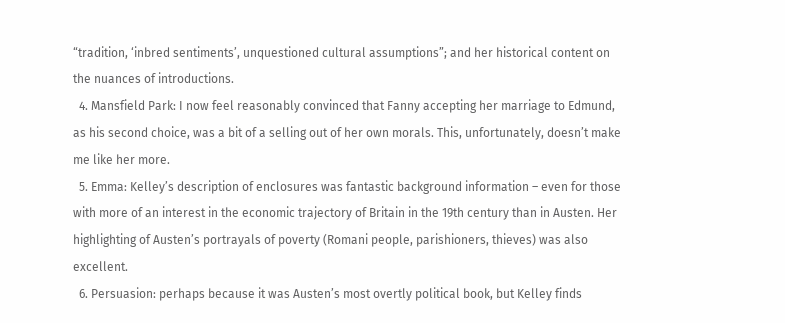“tradition, ‘inbred sentiments’, unquestioned cultural assumptions”; and her historical content on the nuances of introductions.
  4. Mansfield Park: I now feel reasonably convinced that Fanny accepting her marriage to Edmund, as his second choice, was a bit of a selling out of her own morals. This, unfortunately, doesn’t make me like her more.
  5. Emma: Kelley’s description of enclosures was fantastic background information – even for those with more of an interest in the economic trajectory of Britain in the 19th century than in Austen. Her highlighting of Austen’s portrayals of poverty (Romani people, parishioners, thieves) was also excellent.
  6. Persuasion: perhaps because it was Austen’s most overtly political book, but Kelley finds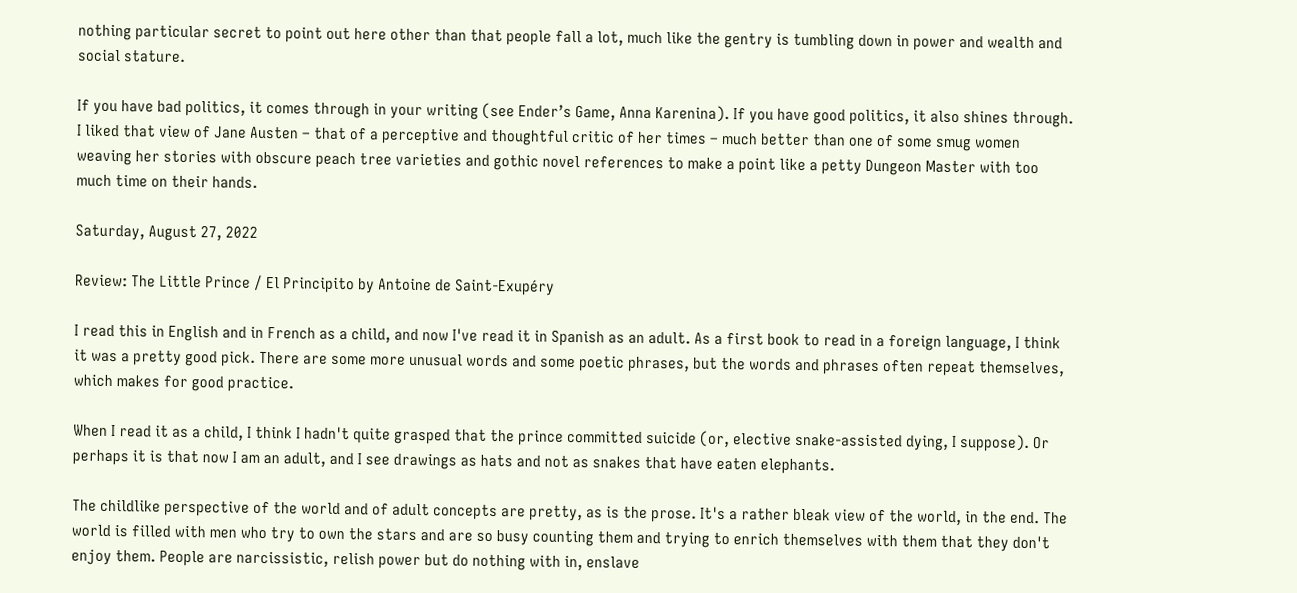nothing particular secret to point out here other than that people fall a lot, much like the gentry is tumbling down in power and wealth and social stature.

If you have bad politics, it comes through in your writing (see Ender’s Game, Anna Karenina). If you have good politics, it also shines through. I liked that view of Jane Austen – that of a perceptive and thoughtful critic of her times – much better than one of some smug women weaving her stories with obscure peach tree varieties and gothic novel references to make a point like a petty Dungeon Master with too much time on their hands.

Saturday, August 27, 2022

Review: The Little Prince / El Principito by Antoine de Saint-Exupéry

I read this in English and in French as a child, and now I've read it in Spanish as an adult. As a first book to read in a foreign language, I think it was a pretty good pick. There are some more unusual words and some poetic phrases, but the words and phrases often repeat themselves, which makes for good practice.

When I read it as a child, I think I hadn't quite grasped that the prince committed suicide (or, elective snake-assisted dying, I suppose). Or perhaps it is that now I am an adult, and I see drawings as hats and not as snakes that have eaten elephants.

The childlike perspective of the world and of adult concepts are pretty, as is the prose. It's a rather bleak view of the world, in the end. The world is filled with men who try to own the stars and are so busy counting them and trying to enrich themselves with them that they don't enjoy them. People are narcissistic, relish power but do nothing with in, enslave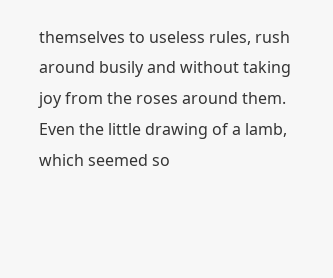themselves to useless rules, rush around busily and without taking joy from the roses around them. Even the little drawing of a lamb, which seemed so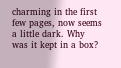charming in the first few pages, now seems a little dark. Why was it kept in a box?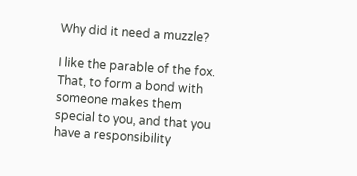Why did it need a muzzle?

I like the parable of the fox. That, to form a bond with someone makes them special to you, and that you have a responsibility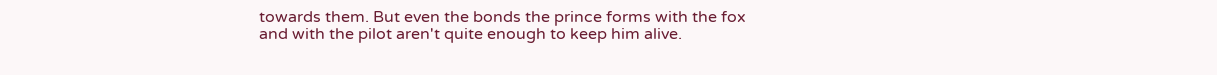towards them. But even the bonds the prince forms with the fox and with the pilot aren't quite enough to keep him alive.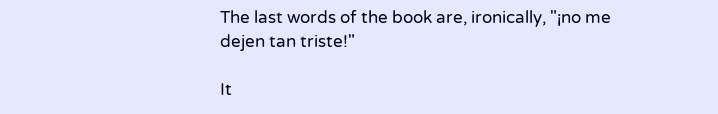The last words of the book are, ironically, "¡no me dejen tan triste!"

It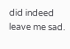did indeed leave me sad.